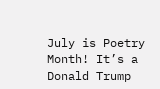July is Poetry Month! It’s a Donald Trump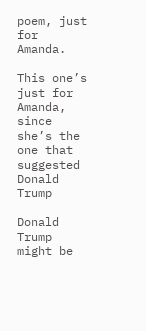poem, just for Amanda.

This one’s just for Amanda, since she’s the one that suggested Donald Trump

Donald Trump might be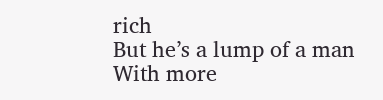rich
But he’s a lump of a man
With more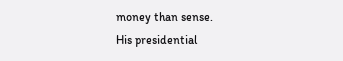money than sense.
His presidential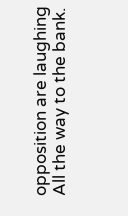opposition are laughing
All the way to the bank.